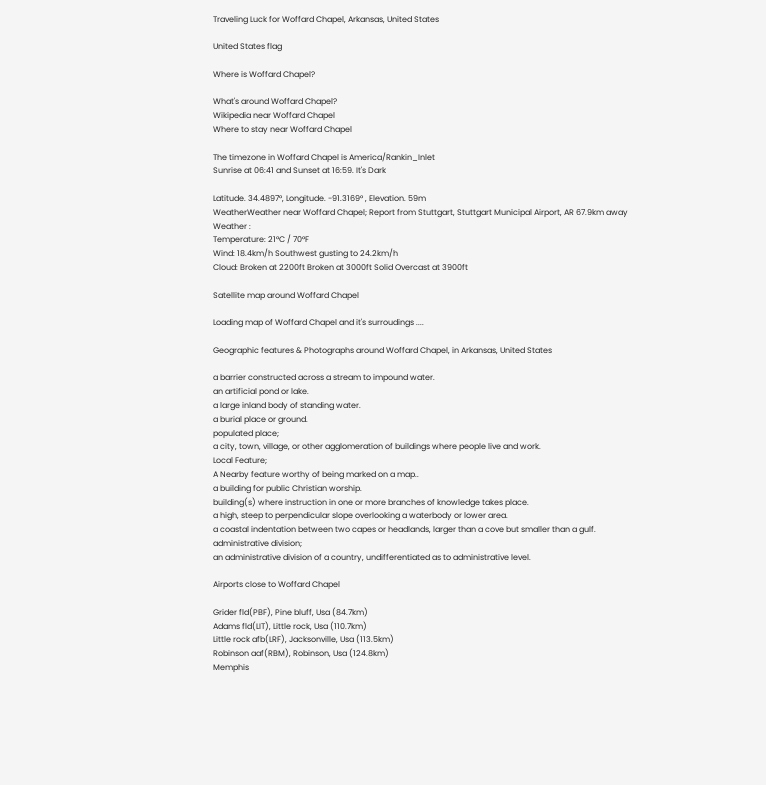Traveling Luck for Woffard Chapel, Arkansas, United States

United States flag

Where is Woffard Chapel?

What's around Woffard Chapel?
Wikipedia near Woffard Chapel
Where to stay near Woffard Chapel

The timezone in Woffard Chapel is America/Rankin_Inlet
Sunrise at 06:41 and Sunset at 16:59. It's Dark

Latitude. 34.4897°, Longitude. -91.3169° , Elevation. 59m
WeatherWeather near Woffard Chapel; Report from Stuttgart, Stuttgart Municipal Airport, AR 67.9km away
Weather :
Temperature: 21°C / 70°F
Wind: 18.4km/h Southwest gusting to 24.2km/h
Cloud: Broken at 2200ft Broken at 3000ft Solid Overcast at 3900ft

Satellite map around Woffard Chapel

Loading map of Woffard Chapel and it's surroudings ....

Geographic features & Photographs around Woffard Chapel, in Arkansas, United States

a barrier constructed across a stream to impound water.
an artificial pond or lake.
a large inland body of standing water.
a burial place or ground.
populated place;
a city, town, village, or other agglomeration of buildings where people live and work.
Local Feature;
A Nearby feature worthy of being marked on a map..
a building for public Christian worship.
building(s) where instruction in one or more branches of knowledge takes place.
a high, steep to perpendicular slope overlooking a waterbody or lower area.
a coastal indentation between two capes or headlands, larger than a cove but smaller than a gulf.
administrative division;
an administrative division of a country, undifferentiated as to administrative level.

Airports close to Woffard Chapel

Grider fld(PBF), Pine bluff, Usa (84.7km)
Adams fld(LIT), Little rock, Usa (110.7km)
Little rock afb(LRF), Jacksonville, Usa (113.5km)
Robinson aaf(RBM), Robinson, Usa (124.8km)
Memphis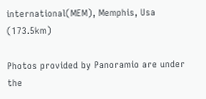international(MEM), Memphis, Usa (173.5km)

Photos provided by Panoramio are under the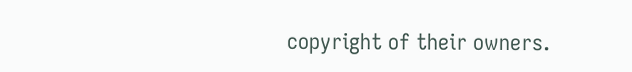copyright of their owners.